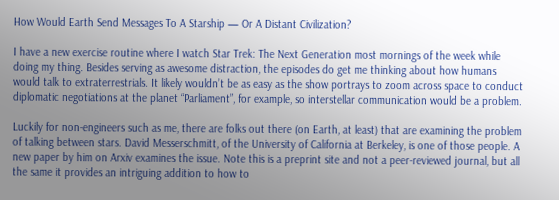How Would Earth Send Messages To A Starship — Or A Distant Civilization?

I have a new exercise routine where I watch Star Trek: The Next Generation most mornings of the week while doing my thing. Besides serving as awesome distraction, the episodes do get me thinking about how humans would talk to extraterrestrials. It likely wouldn’t be as easy as the show portrays to zoom across space to conduct diplomatic negotiations at the planet “Parliament”, for example, so interstellar communication would be a problem.

Luckily for non-engineers such as me, there are folks out there (on Earth, at least) that are examining the problem of talking between stars. David Messerschmitt, of the University of California at Berkeley, is one of those people. A new paper by him on Arxiv examines the issue. Note this is a preprint site and not a peer-reviewed journal, but all the same it provides an intriguing addition to how to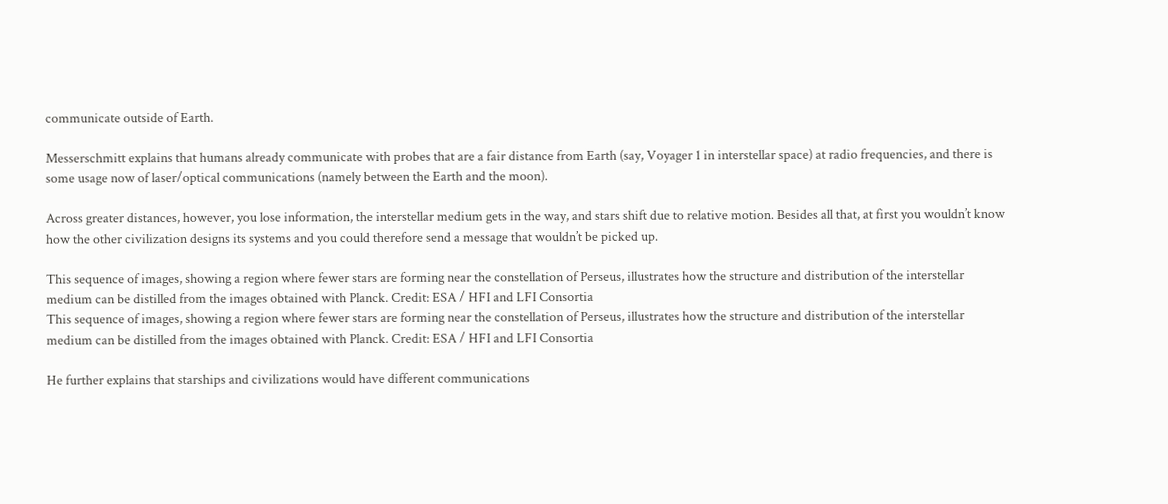communicate outside of Earth.

Messerschmitt explains that humans already communicate with probes that are a fair distance from Earth (say, Voyager 1 in interstellar space) at radio frequencies, and there is some usage now of laser/optical communications (namely between the Earth and the moon).

Across greater distances, however, you lose information, the interstellar medium gets in the way, and stars shift due to relative motion. Besides all that, at first you wouldn’t know how the other civilization designs its systems and you could therefore send a message that wouldn’t be picked up.

This sequence of images, showing a region where fewer stars are forming near the constellation of Perseus, illustrates how the structure and distribution of the interstellar medium can be distilled from the images obtained with Planck. Credit: ESA / HFI and LFI Consortia
This sequence of images, showing a region where fewer stars are forming near the constellation of Perseus, illustrates how the structure and distribution of the interstellar medium can be distilled from the images obtained with Planck. Credit: ESA / HFI and LFI Consortia

He further explains that starships and civilizations would have different communications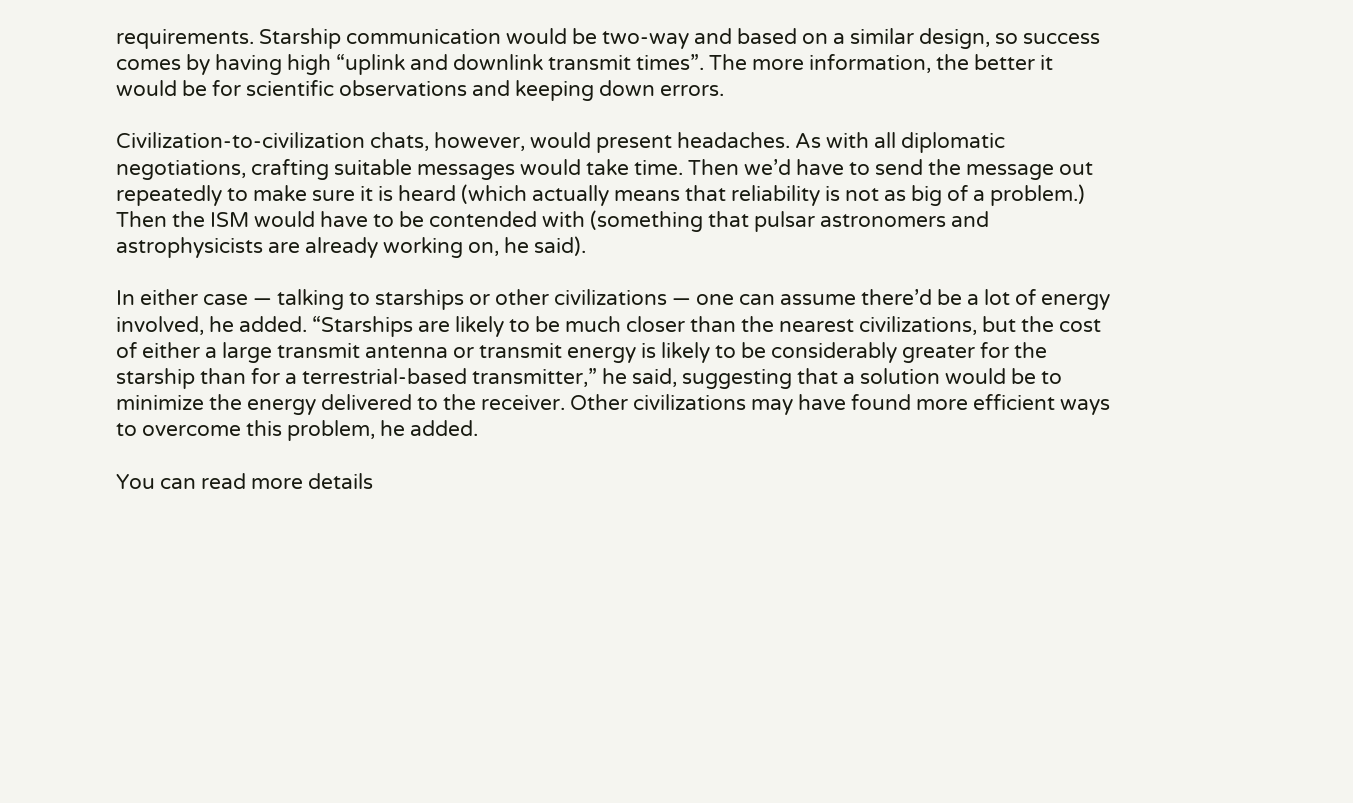requirements. Starship communication would be two-way and based on a similar design, so success comes by having high “uplink and downlink transmit times”. The more information, the better it would be for scientific observations and keeping down errors.

Civilization-to-civilization chats, however, would present headaches. As with all diplomatic negotiations, crafting suitable messages would take time. Then we’d have to send the message out repeatedly to make sure it is heard (which actually means that reliability is not as big of a problem.) Then the ISM would have to be contended with (something that pulsar astronomers and astrophysicists are already working on, he said).

In either case — talking to starships or other civilizations — one can assume there’d be a lot of energy involved, he added. “Starships are likely to be much closer than the nearest civilizations, but the cost of either a large transmit antenna or transmit energy is likely to be considerably greater for the starship than for a terrestrial-based transmitter,” he said, suggesting that a solution would be to minimize the energy delivered to the receiver. Other civilizations may have found more efficient ways to overcome this problem, he added.

You can read more details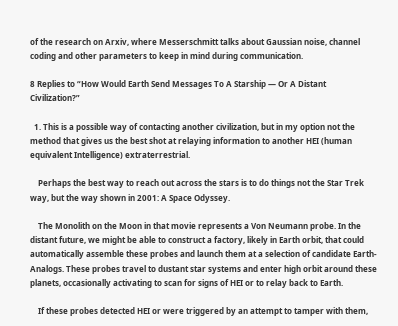of the research on Arxiv, where Messerschmitt talks about Gaussian noise, channel coding and other parameters to keep in mind during communication.

8 Replies to “How Would Earth Send Messages To A Starship — Or A Distant Civilization?”

  1. This is a possible way of contacting another civilization, but in my option not the method that gives us the best shot at relaying information to another HEI (human equivalent Intelligence) extraterrestrial.

    Perhaps the best way to reach out across the stars is to do things not the Star Trek way, but the way shown in 2001: A Space Odyssey.

    The Monolith on the Moon in that movie represents a Von Neumann probe. In the distant future, we might be able to construct a factory, likely in Earth orbit, that could automatically assemble these probes and launch them at a selection of candidate Earth-Analogs. These probes travel to dustant star systems and enter high orbit around these planets, occasionally activating to scan for signs of HEI or to relay back to Earth.

    If these probes detected HEI or were triggered by an attempt to tamper with them,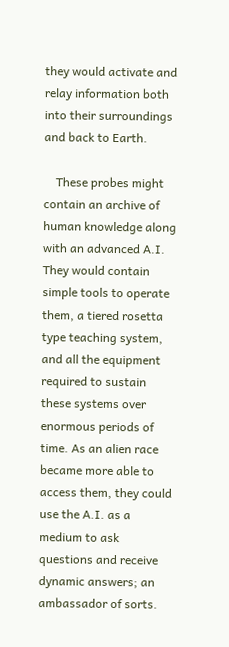they would activate and relay information both into their surroundings and back to Earth.

    These probes might contain an archive of human knowledge along with an advanced A.I. They would contain simple tools to operate them, a tiered rosetta type teaching system, and all the equipment required to sustain these systems over enormous periods of time. As an alien race became more able to access them, they could use the A.I. as a medium to ask questions and receive dynamic answers; an ambassador of sorts.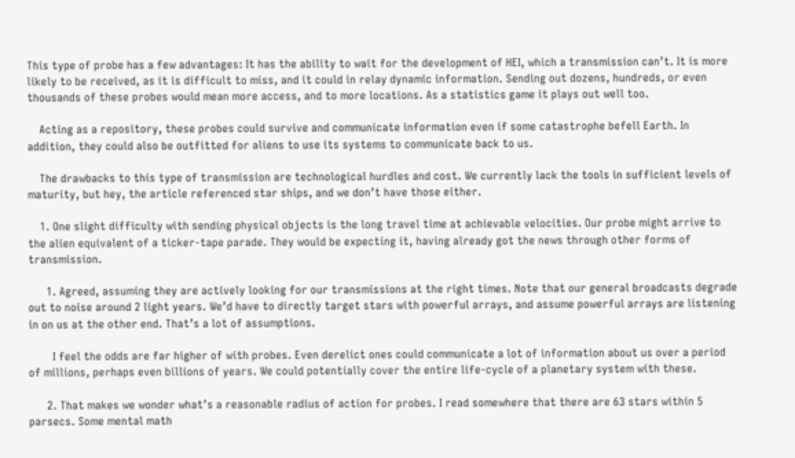This type of probe has a few advantages: It has the ability to wait for the development of HEI, which a transmission can’t. It is more likely to be received, as it is difficult to miss, and it could in relay dynamic information. Sending out dozens, hundreds, or even thousands of these probes would mean more access, and to more locations. As a statistics game it plays out well too.

    Acting as a repository, these probes could survive and communicate information even if some catastrophe befell Earth. In addition, they could also be outfitted for aliens to use its systems to communicate back to us.

    The drawbacks to this type of transmission are technological hurdles and cost. We currently lack the tools in sufficient levels of maturity, but hey, the article referenced star ships, and we don’t have those either.

    1. One slight difficulty with sending physical objects is the long travel time at achievable velocities. Our probe might arrive to the alien equivalent of a ticker-tape parade. They would be expecting it, having already got the news through other forms of transmission.

      1. Agreed, assuming they are actively looking for our transmissions at the right times. Note that our general broadcasts degrade out to noise around 2 light years. We’d have to directly target stars with powerful arrays, and assume powerful arrays are listening in on us at the other end. That’s a lot of assumptions.

        I feel the odds are far higher of with probes. Even derelict ones could communicate a lot of information about us over a period of millions, perhaps even billions of years. We could potentially cover the entire life-cycle of a planetary system with these.

      2. That makes we wonder what’s a reasonable radius of action for probes. I read somewhere that there are 63 stars within 5 parsecs. Some mental math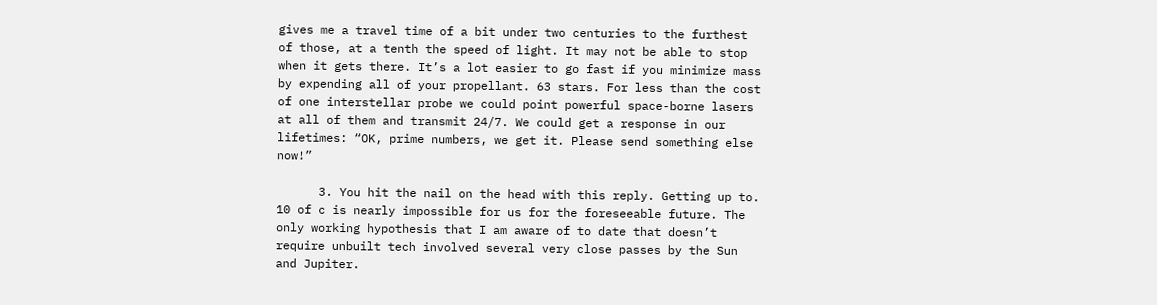gives me a travel time of a bit under two centuries to the furthest of those, at a tenth the speed of light. It may not be able to stop when it gets there. It’s a lot easier to go fast if you minimize mass by expending all of your propellant. 63 stars. For less than the cost of one interstellar probe we could point powerful space-borne lasers at all of them and transmit 24/7. We could get a response in our lifetimes: “OK, prime numbers, we get it. Please send something else now!”

      3. You hit the nail on the head with this reply. Getting up to. 10 of c is nearly impossible for us for the foreseeable future. The only working hypothesis that I am aware of to date that doesn’t require unbuilt tech involved several very close passes by the Sun and Jupiter.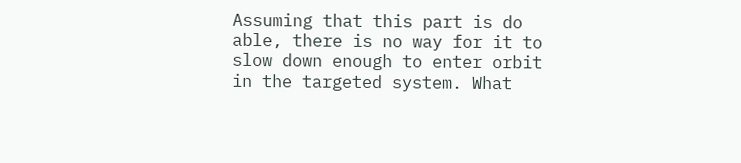Assuming that this part is do able, there is no way for it to slow down enough to enter orbit in the targeted system. What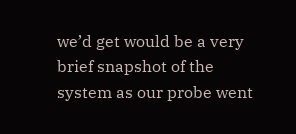we’d get would be a very brief snapshot of the system as our probe went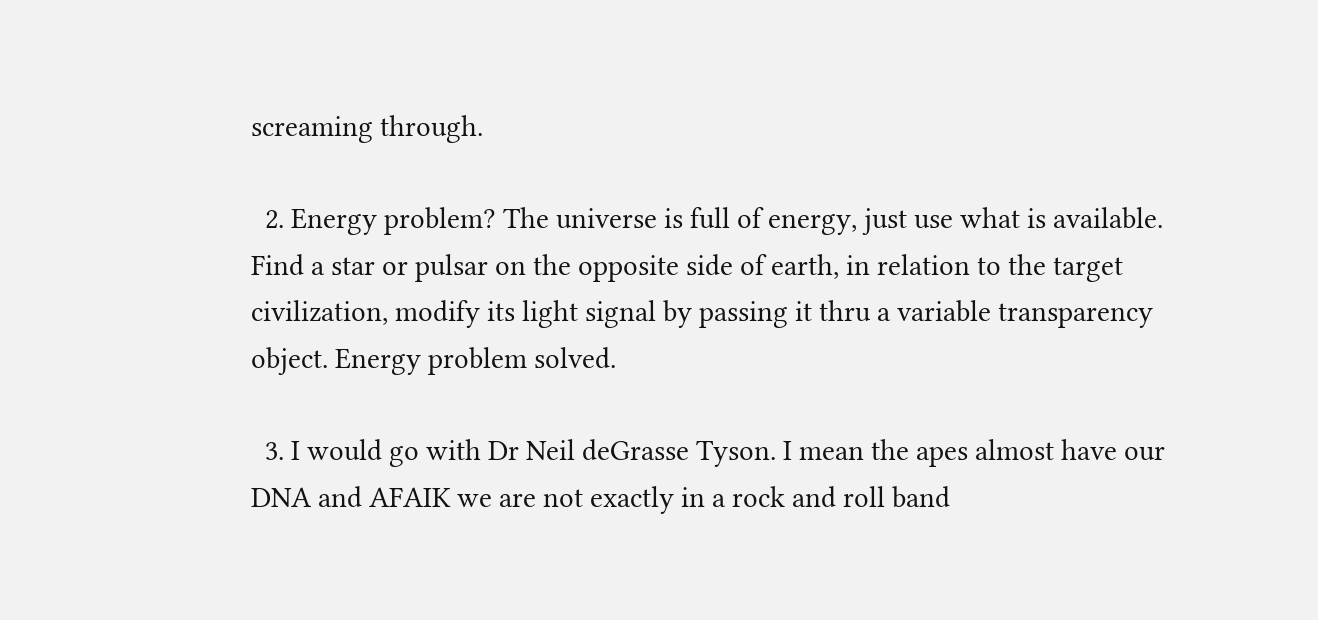screaming through.

  2. Energy problem? The universe is full of energy, just use what is available. Find a star or pulsar on the opposite side of earth, in relation to the target civilization, modify its light signal by passing it thru a variable transparency object. Energy problem solved.

  3. I would go with Dr Neil deGrasse Tyson. I mean the apes almost have our DNA and AFAIK we are not exactly in a rock and roll band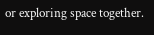or exploring space together.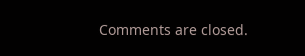Comments are closed.